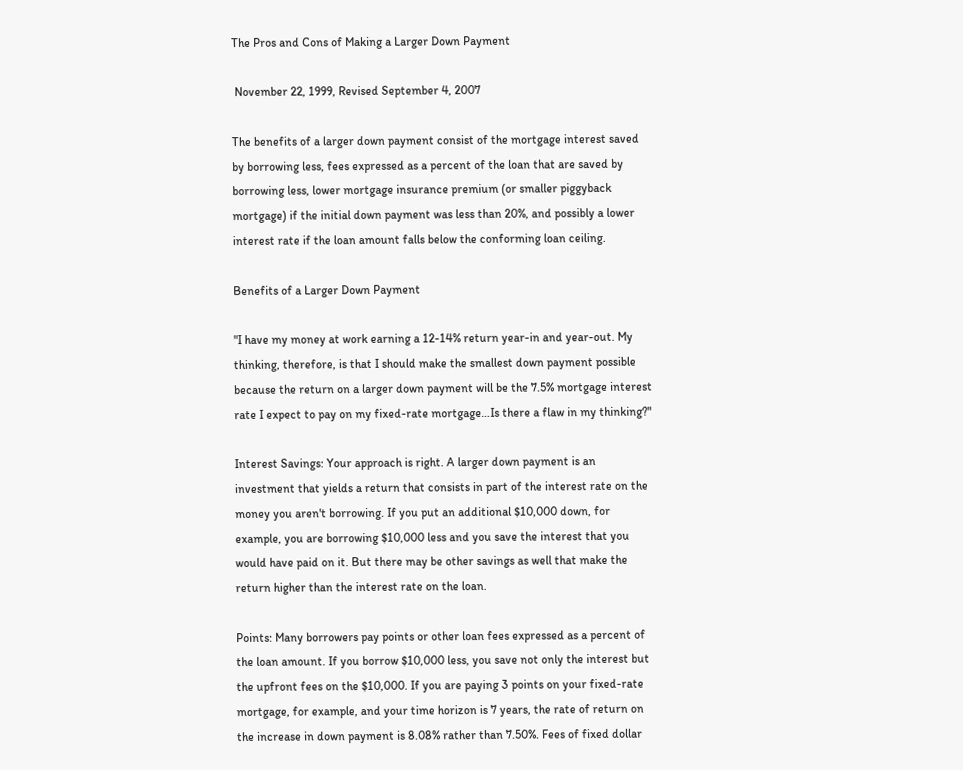The Pros and Cons of Making a Larger Down Payment

 November 22, 1999, Revised September 4, 2007

The benefits of a larger down payment consist of the mortgage interest saved by borrowing less, fees expressed as a percent of the loan that are saved by borrowing less, lower mortgage insurance premium (or smaller piggyback mortgage) if the initial down payment was less than 20%, and possibly a lower interest rate if the loan amount falls below the conforming loan ceiling.

Benefits of a Larger Down Payment

"I have my money at work earning a 12-14% return year-in and year-out. My thinking, therefore, is that I should make the smallest down payment possible because the return on a larger down payment will be the 7.5% mortgage interest rate I expect to pay on my fixed-rate mortgage…Is there a flaw in my thinking?"

Interest Savings: Your approach is right. A larger down payment is an investment that yields a return that consists in part of the interest rate on the money you aren't borrowing. If you put an additional $10,000 down, for example, you are borrowing $10,000 less and you save the interest that you would have paid on it. But there may be other savings as well that make the return higher than the interest rate on the loan.

Points: Many borrowers pay points or other loan fees expressed as a percent of the loan amount. If you borrow $10,000 less, you save not only the interest but the upfront fees on the $10,000. If you are paying 3 points on your fixed-rate mortgage, for example, and your time horizon is 7 years, the rate of return on the increase in down payment is 8.08% rather than 7.50%. Fees of fixed dollar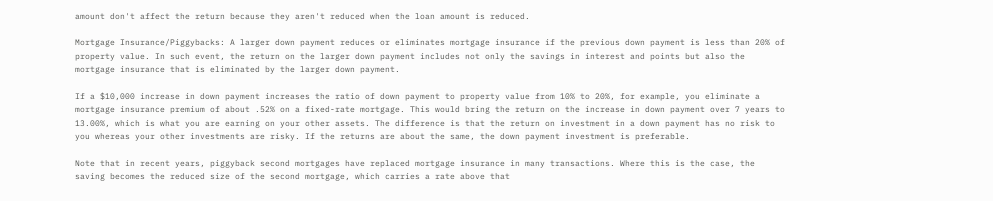amount don't affect the return because they aren't reduced when the loan amount is reduced.

Mortgage Insurance/Piggybacks: A larger down payment reduces or eliminates mortgage insurance if the previous down payment is less than 20% of property value. In such event, the return on the larger down payment includes not only the savings in interest and points but also the mortgage insurance that is eliminated by the larger down payment.

If a $10,000 increase in down payment increases the ratio of down payment to property value from 10% to 20%, for example, you eliminate a mortgage insurance premium of about .52% on a fixed-rate mortgage. This would bring the return on the increase in down payment over 7 years to 13.00%, which is what you are earning on your other assets. The difference is that the return on investment in a down payment has no risk to you whereas your other investments are risky. If the returns are about the same, the down payment investment is preferable.

Note that in recent years, piggyback second mortgages have replaced mortgage insurance in many transactions. Where this is the case, the saving becomes the reduced size of the second mortgage, which carries a rate above that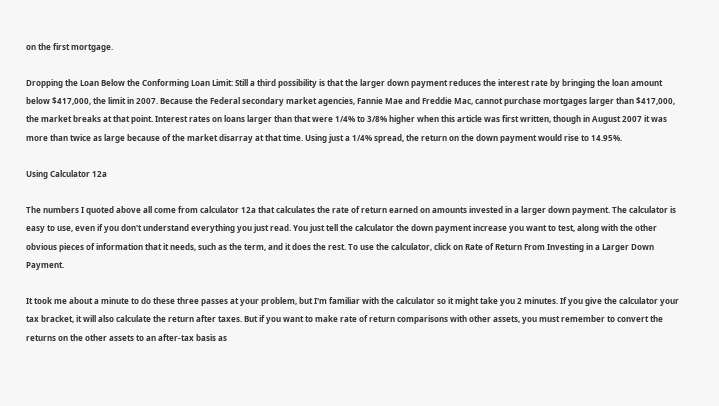on the first mortgage.

Dropping the Loan Below the Conforming Loan Limit: Still a third possibility is that the larger down payment reduces the interest rate by bringing the loan amount below $417,000, the limit in 2007. Because the Federal secondary market agencies, Fannie Mae and Freddie Mac, cannot purchase mortgages larger than $417,000, the market breaks at that point. Interest rates on loans larger than that were 1/4% to 3/8% higher when this article was first written, though in August 2007 it was more than twice as large because of the market disarray at that time. Using just a 1/4% spread, the return on the down payment would rise to 14.95%.

Using Calculator 12a

The numbers I quoted above all come from calculator 12a that calculates the rate of return earned on amounts invested in a larger down payment. The calculator is easy to use, even if you don't understand everything you just read. You just tell the calculator the down payment increase you want to test, along with the other obvious pieces of information that it needs, such as the term, and it does the rest. To use the calculator, click on Rate of Return From Investing in a Larger Down Payment.

It took me about a minute to do these three passes at your problem, but I'm familiar with the calculator so it might take you 2 minutes. If you give the calculator your tax bracket, it will also calculate the return after taxes. But if you want to make rate of return comparisons with other assets, you must remember to convert the returns on the other assets to an after-tax basis as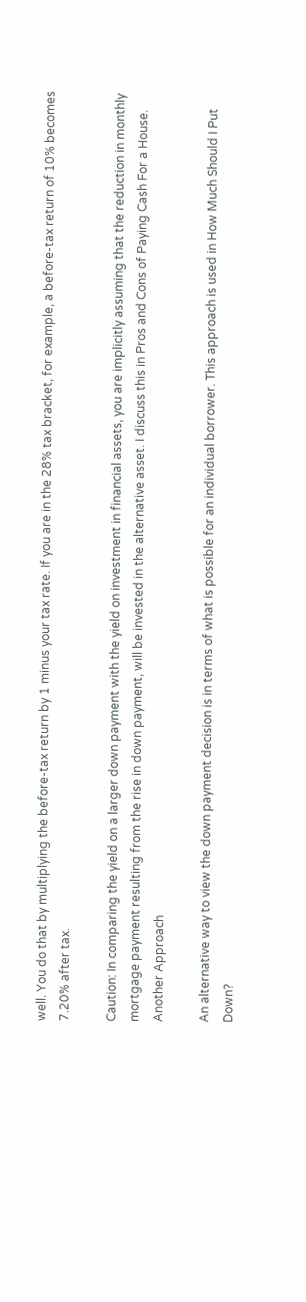well. You do that by multiplying the before-tax return by 1 minus your tax rate. If you are in the 28% tax bracket, for example, a before-tax return of 10% becomes 7.20% after tax.

Caution: In comparing the yield on a larger down payment with the yield on investment in financial assets, you are implicitly assuming that the reduction in monthly mortgage payment resulting from the rise in down payment, will be invested in the alternative asset. I discuss this in Pros and Cons of Paying Cash For a House.
Another Approach

An alternative way to view the down payment decision is in terms of what is possible for an individual borrower. This approach is used in How Much Should I Put Down?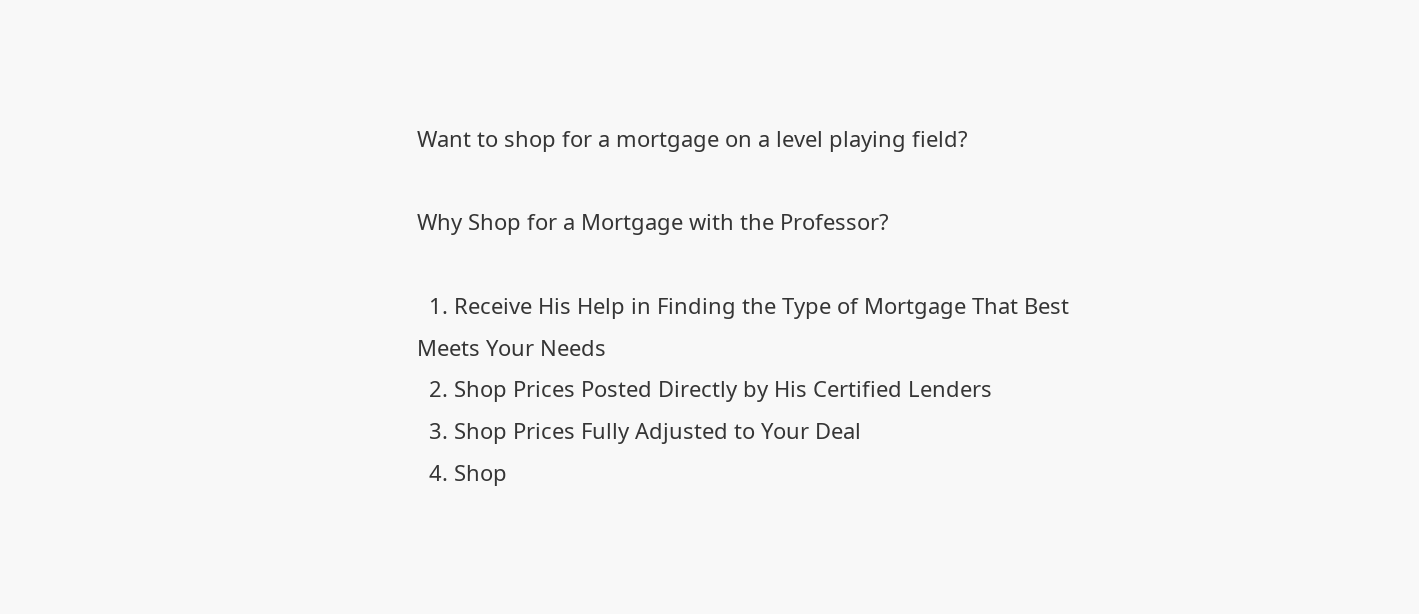Want to shop for a mortgage on a level playing field?

Why Shop for a Mortgage with the Professor?

  1. Receive His Help in Finding the Type of Mortgage That Best Meets Your Needs
  2. Shop Prices Posted Directly by His Certified Lenders
  3. Shop Prices Fully Adjusted to Your Deal
  4. Shop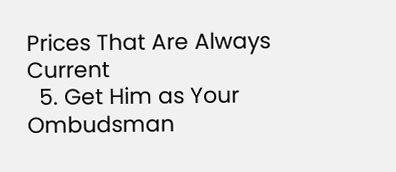Prices That Are Always Current
  5. Get Him as Your Ombudsman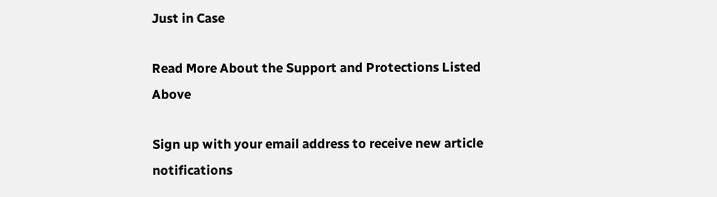Just in Case

Read More About the Support and Protections Listed Above

Sign up with your email address to receive new article notifications